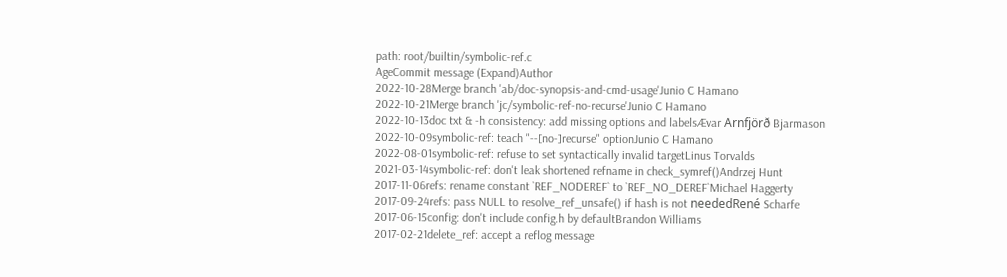path: root/builtin/symbolic-ref.c
AgeCommit message (Expand)Author
2022-10-28Merge branch 'ab/doc-synopsis-and-cmd-usage'Junio C Hamano
2022-10-21Merge branch 'jc/symbolic-ref-no-recurse'Junio C Hamano
2022-10-13doc txt & -h consistency: add missing options and labelsÆvar Arnfjörð Bjarmason
2022-10-09symbolic-ref: teach "--[no-]recurse" optionJunio C Hamano
2022-08-01symbolic-ref: refuse to set syntactically invalid targetLinus Torvalds
2021-03-14symbolic-ref: don't leak shortened refname in check_symref()Andrzej Hunt
2017-11-06refs: rename constant `REF_NODEREF` to `REF_NO_DEREF`Michael Haggerty
2017-09-24refs: pass NULL to resolve_ref_unsafe() if hash is not neededRené Scharfe
2017-06-15config: don't include config.h by defaultBrandon Williams
2017-02-21delete_ref: accept a reflog message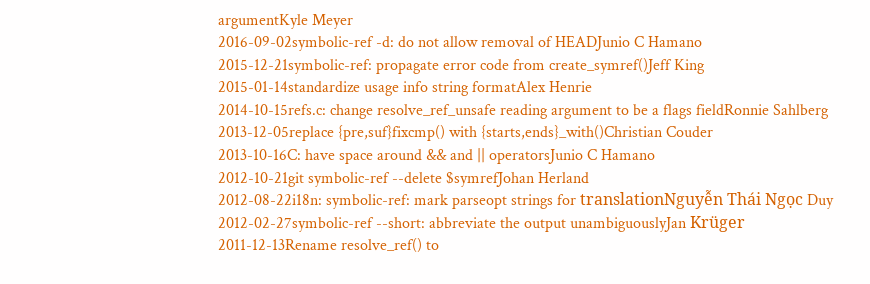argumentKyle Meyer
2016-09-02symbolic-ref -d: do not allow removal of HEADJunio C Hamano
2015-12-21symbolic-ref: propagate error code from create_symref()Jeff King
2015-01-14standardize usage info string formatAlex Henrie
2014-10-15refs.c: change resolve_ref_unsafe reading argument to be a flags fieldRonnie Sahlberg
2013-12-05replace {pre,suf}fixcmp() with {starts,ends}_with()Christian Couder
2013-10-16C: have space around && and || operatorsJunio C Hamano
2012-10-21git symbolic-ref --delete $symrefJohan Herland
2012-08-22i18n: symbolic-ref: mark parseopt strings for translationNguyễn Thái Ngọc Duy
2012-02-27symbolic-ref --short: abbreviate the output unambiguouslyJan Krüger
2011-12-13Rename resolve_ref() to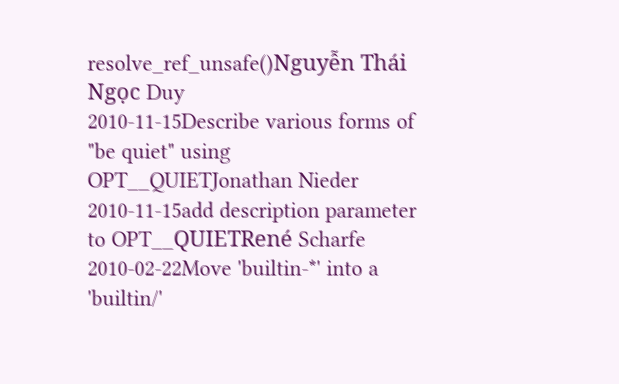resolve_ref_unsafe()Nguyễn Thái Ngọc Duy
2010-11-15Describe various forms of "be quiet" using OPT__QUIETJonathan Nieder
2010-11-15add description parameter to OPT__QUIETRené Scharfe
2010-02-22Move 'builtin-*' into a 'builtin/'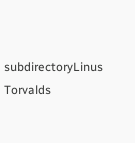subdirectoryLinus Torvalds